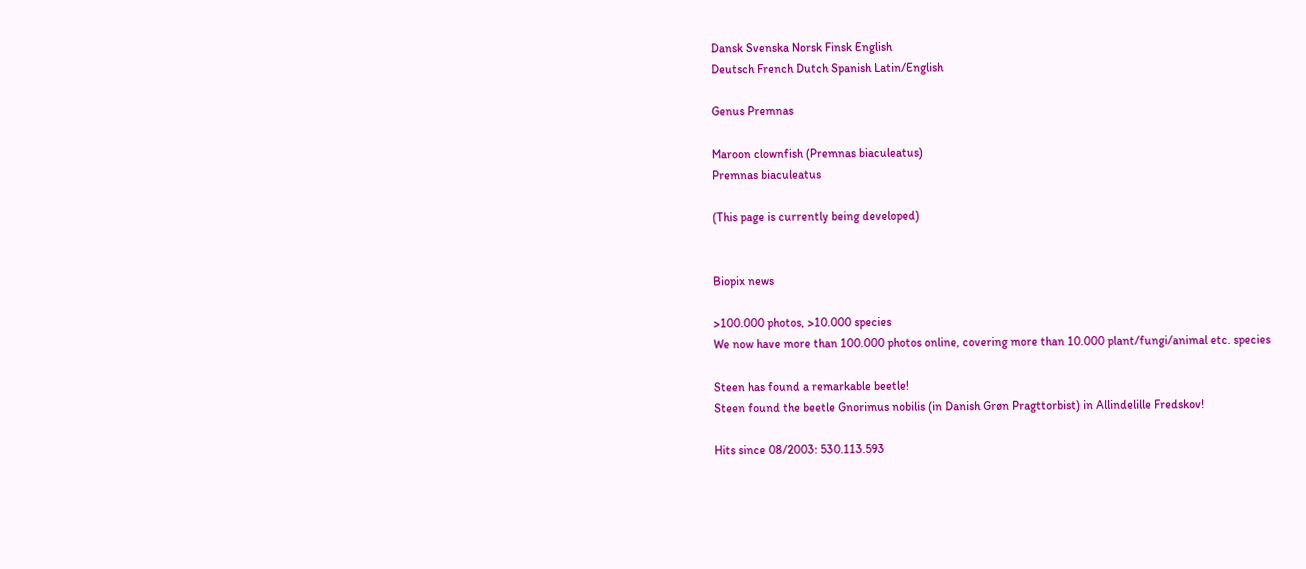Dansk Svenska Norsk Finsk English
Deutsch French Dutch Spanish Latin/English

Genus Premnas

Maroon clownfish (Premnas biaculeatus)
Premnas biaculeatus

(This page is currently being developed)


Biopix news

>100.000 photos, >10.000 species
We now have more than 100.000 photos online, covering more than 10.000 plant/fungi/animal etc. species

Steen has found a remarkable beetle!
Steen found the beetle Gnorimus nobilis (in Danish Grøn Pragttorbist) in Allindelille Fredskov!

Hits since 08/2003: 530.113.593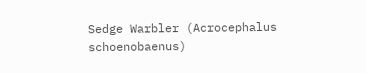Sedge Warbler (Acrocephalus schoenobaenus)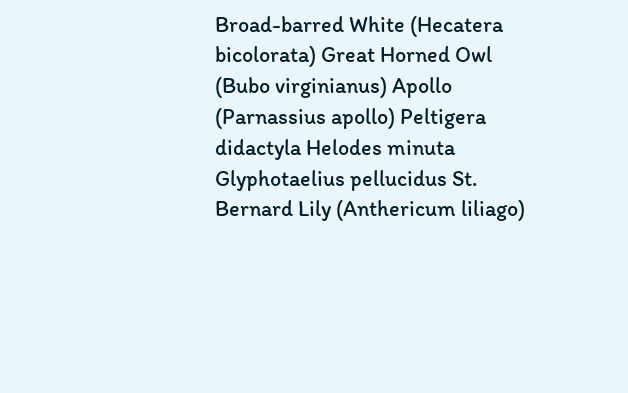Broad-barred White (Hecatera bicolorata) Great Horned Owl  (Bubo virginianus) Apollo (Parnassius apollo) Peltigera didactyla Helodes minuta Glyphotaelius pellucidus St. Bernard Lily (Anthericum liliago)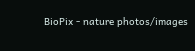BioPix - nature photos/images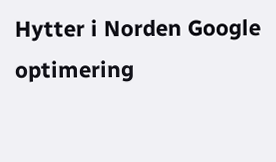Hytter i Norden Google optimering